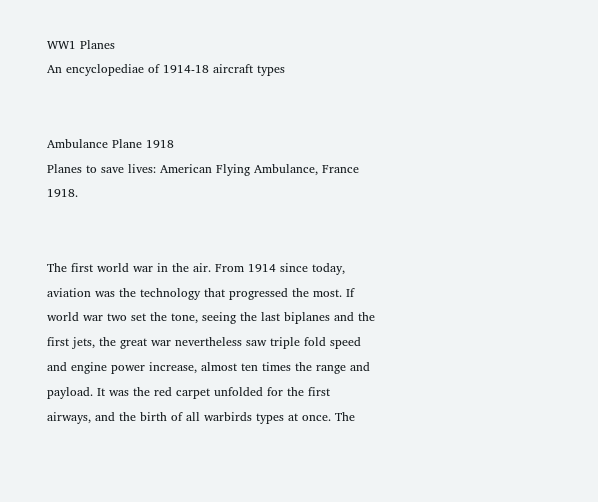WW1 Planes
An encyclopediae of 1914-18 aircraft types


Ambulance Plane 1918
Planes to save lives: American Flying Ambulance, France 1918.


The first world war in the air. From 1914 since today, aviation was the technology that progressed the most. If world war two set the tone, seeing the last biplanes and the first jets, the great war nevertheless saw triple fold speed and engine power increase, almost ten times the range and payload. It was the red carpet unfolded for the first airways, and the birth of all warbirds types at once. The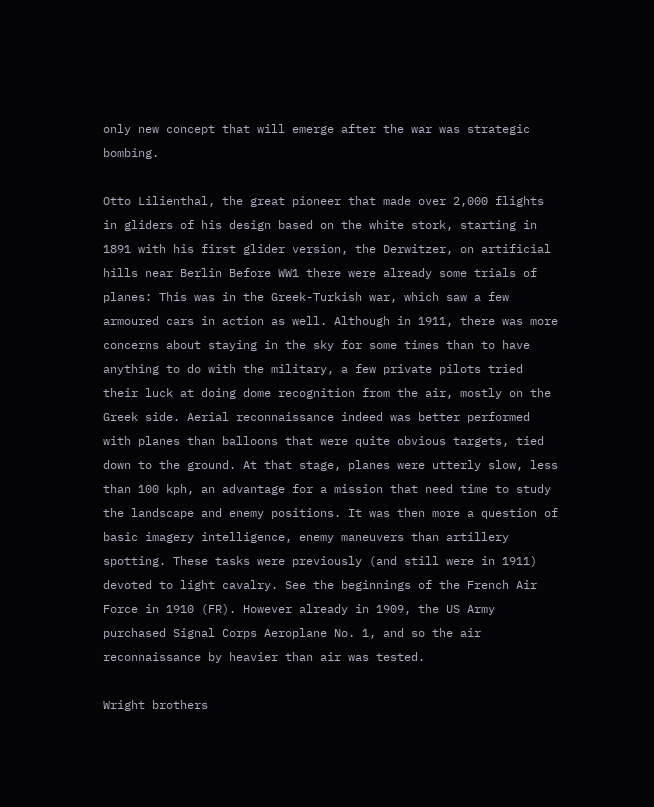only new concept that will emerge after the war was strategic bombing.

Otto Lilienthal, the great pioneer that made over 2,000 flights in gliders of his design based on the white stork, starting in 1891 with his first glider version, the Derwitzer, on artificial hills near Berlin Before WW1 there were already some trials of planes: This was in the Greek-Turkish war, which saw a few armoured cars in action as well. Although in 1911, there was more concerns about staying in the sky for some times than to have anything to do with the military, a few private pilots tried their luck at doing dome recognition from the air, mostly on the Greek side. Aerial reconnaissance indeed was better performed with planes than balloons that were quite obvious targets, tied down to the ground. At that stage, planes were utterly slow, less than 100 kph, an advantage for a mission that need time to study the landscape and enemy positions. It was then more a question of basic imagery intelligence, enemy maneuvers than artillery spotting. These tasks were previously (and still were in 1911) devoted to light cavalry. See the beginnings of the French Air Force in 1910 (FR). However already in 1909, the US Army purchased Signal Corps Aeroplane No. 1, and so the air reconnaissance by heavier than air was tested.

Wright brothers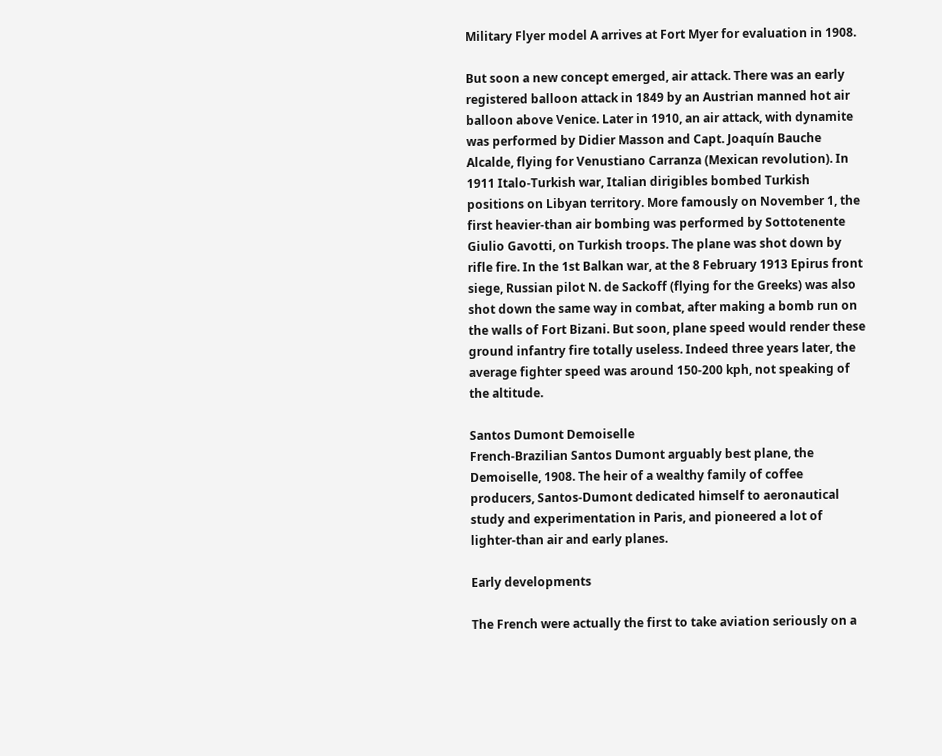Military Flyer model A arrives at Fort Myer for evaluation in 1908.

But soon a new concept emerged, air attack. There was an early registered balloon attack in 1849 by an Austrian manned hot air balloon above Venice. Later in 1910, an air attack, with dynamite was performed by Didier Masson and Capt. Joaquín Bauche Alcalde, flying for Venustiano Carranza (Mexican revolution). In 1911 Italo-Turkish war, Italian dirigibles bombed Turkish positions on Libyan territory. More famously on November 1, the first heavier-than air bombing was performed by Sottotenente Giulio Gavotti, on Turkish troops. The plane was shot down by rifle fire. In the 1st Balkan war, at the 8 February 1913 Epirus front siege, Russian pilot N. de Sackoff (flying for the Greeks) was also shot down the same way in combat, after making a bomb run on the walls of Fort Bizani. But soon, plane speed would render these ground infantry fire totally useless. Indeed three years later, the average fighter speed was around 150-200 kph, not speaking of the altitude.

Santos Dumont Demoiselle
French-Brazilian Santos Dumont arguably best plane, the Demoiselle, 1908. The heir of a wealthy family of coffee producers, Santos-Dumont dedicated himself to aeronautical study and experimentation in Paris, and pioneered a lot of lighter-than air and early planes.

Early developments

The French were actually the first to take aviation seriously on a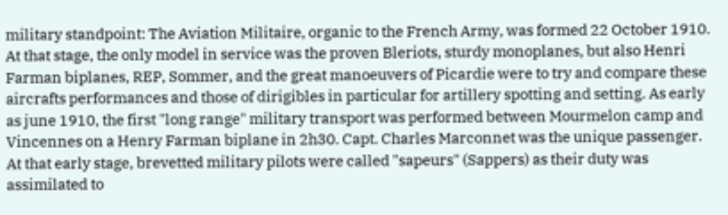military standpoint: The Aviation Militaire, organic to the French Army, was formed 22 October 1910. At that stage, the only model in service was the proven Bleriots, sturdy monoplanes, but also Henri Farman biplanes, REP, Sommer, and the great manoeuvers of Picardie were to try and compare these aircrafts performances and those of dirigibles in particular for artillery spotting and setting. As early as june 1910, the first "long range" military transport was performed between Mourmelon camp and Vincennes on a Henry Farman biplane in 2h30. Capt. Charles Marconnet was the unique passenger. At that early stage, brevetted military pilots were called "sapeurs" (Sappers) as their duty was assimilated to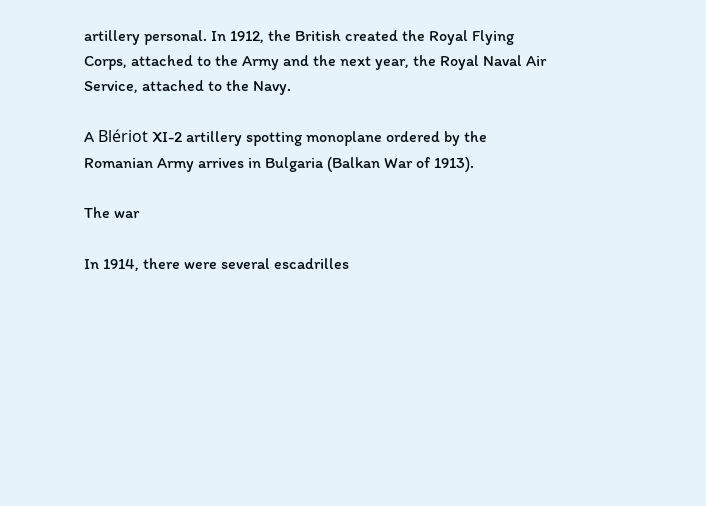artillery personal. In 1912, the British created the Royal Flying Corps, attached to the Army and the next year, the Royal Naval Air Service, attached to the Navy.

A Blériot XI-2 artillery spotting monoplane ordered by the Romanian Army arrives in Bulgaria (Balkan War of 1913).

The war

In 1914, there were several escadrilles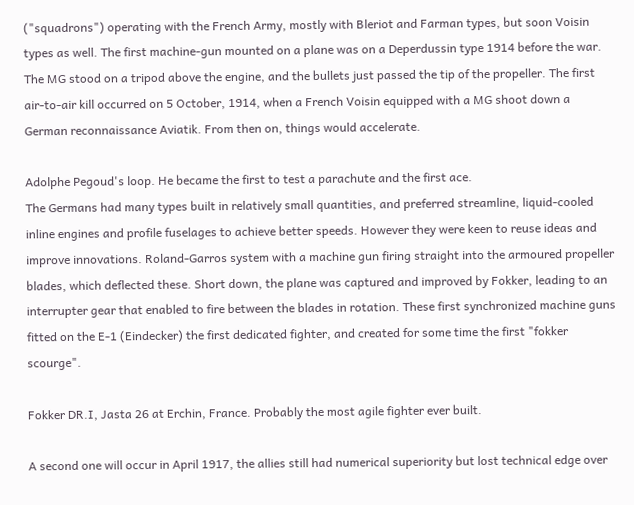("squadrons") operating with the French Army, mostly with Bleriot and Farman types, but soon Voisin types as well. The first machine-gun mounted on a plane was on a Deperdussin type 1914 before the war. The MG stood on a tripod above the engine, and the bullets just passed the tip of the propeller. The first air-to-air kill occurred on 5 October, 1914, when a French Voisin equipped with a MG shoot down a German reconnaissance Aviatik. From then on, things would accelerate.

Adolphe Pegoud's loop. He became the first to test a parachute and the first ace.
The Germans had many types built in relatively small quantities, and preferred streamline, liquid-cooled inline engines and profile fuselages to achieve better speeds. However they were keen to reuse ideas and improve innovations. Roland-Garros system with a machine gun firing straight into the armoured propeller blades, which deflected these. Short down, the plane was captured and improved by Fokker, leading to an interrupter gear that enabled to fire between the blades in rotation. These first synchronized machine guns fitted on the E-1 (Eindecker) the first dedicated fighter, and created for some time the first "fokker scourge".

Fokker DR.I, Jasta 26 at Erchin, France. Probably the most agile fighter ever built.

A second one will occur in April 1917, the allies still had numerical superiority but lost technical edge over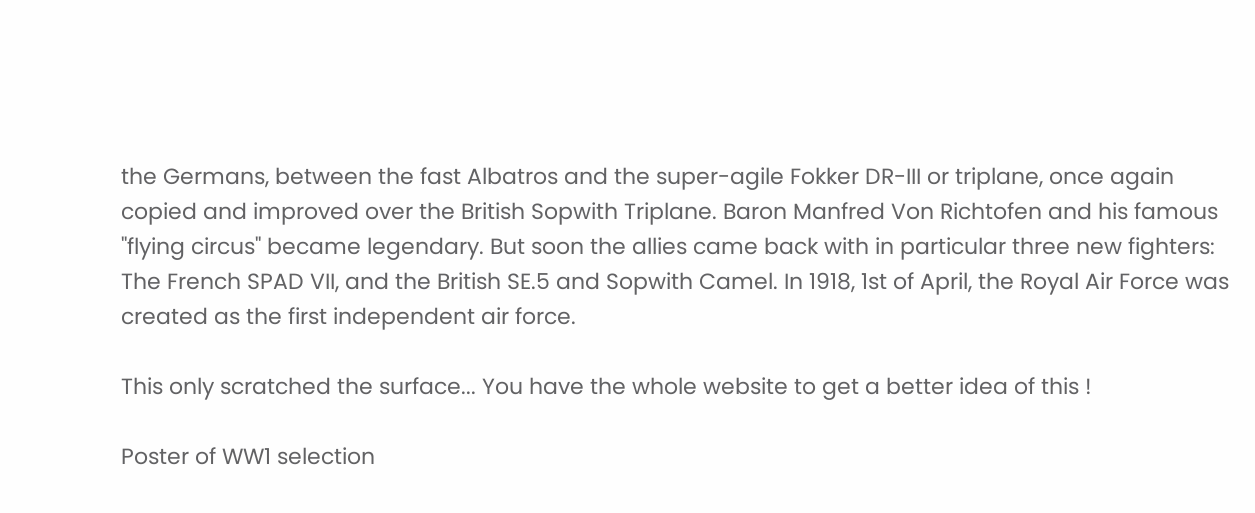the Germans, between the fast Albatros and the super-agile Fokker DR-III or triplane, once again copied and improved over the British Sopwith Triplane. Baron Manfred Von Richtofen and his famous "flying circus" became legendary. But soon the allies came back with in particular three new fighters: The French SPAD VII, and the British SE.5 and Sopwith Camel. In 1918, 1st of April, the Royal Air Force was created as the first independent air force.

This only scratched the surface... You have the whole website to get a better idea of this !

Poster of WW1 selection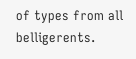of types from all belligerents.